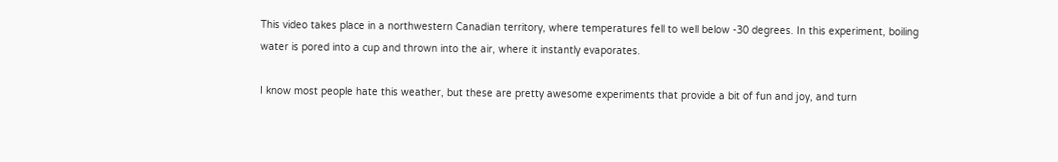This video takes place in a northwestern Canadian territory, where temperatures fell to well below -30 degrees. In this experiment, boiling water is pored into a cup and thrown into the air, where it instantly evaporates.

I know most people hate this weather, but these are pretty awesome experiments that provide a bit of fun and joy, and turn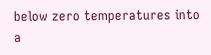below zero temperatures into a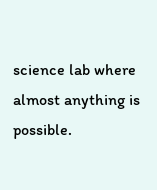science lab where almost anything is possible.